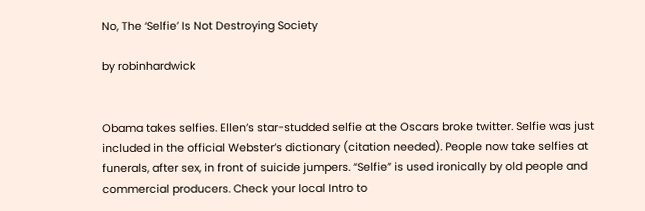No, The ‘Selfie’ Is Not Destroying Society

by robinhardwick


Obama takes selfies. Ellen’s star-studded selfie at the Oscars broke twitter. Selfie was just included in the official Webster’s dictionary (citation needed). People now take selfies at funerals, after sex, in front of suicide jumpers. “Selfie” is used ironically by old people and commercial producers. Check your local Intro to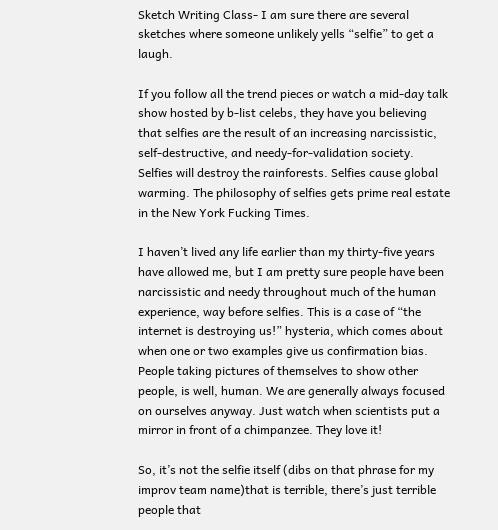Sketch Writing Class- I am sure there are several sketches where someone unlikely yells “selfie” to get a laugh.

If you follow all the trend pieces or watch a mid-day talk show hosted by b-list celebs, they have you believing that selfies are the result of an increasing narcissistic, self-destructive, and needy-for-validation society. Selfies will destroy the rainforests. Selfies cause global warming. The philosophy of selfies gets prime real estate in the New York Fucking Times.

I haven’t lived any life earlier than my thirty-five years have allowed me, but I am pretty sure people have been narcissistic and needy throughout much of the human experience, way before selfies. This is a case of “the internet is destroying us!” hysteria, which comes about when one or two examples give us confirmation bias. People taking pictures of themselves to show other people, is well, human. We are generally always focused on ourselves anyway. Just watch when scientists put a mirror in front of a chimpanzee. They love it!

So, it’s not the selfie itself (dibs on that phrase for my improv team name)that is terrible, there’s just terrible people that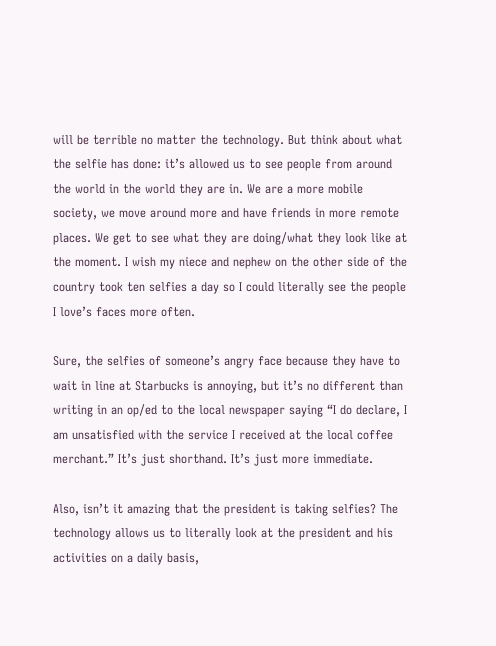will be terrible no matter the technology. But think about what the selfie has done: it’s allowed us to see people from around the world in the world they are in. We are a more mobile society, we move around more and have friends in more remote places. We get to see what they are doing/what they look like at the moment. I wish my niece and nephew on the other side of the country took ten selfies a day so I could literally see the people I love’s faces more often.

Sure, the selfies of someone’s angry face because they have to wait in line at Starbucks is annoying, but it’s no different than writing in an op/ed to the local newspaper saying “I do declare, I am unsatisfied with the service I received at the local coffee merchant.” It’s just shorthand. It’s just more immediate.

Also, isn’t it amazing that the president is taking selfies? The technology allows us to literally look at the president and his activities on a daily basis,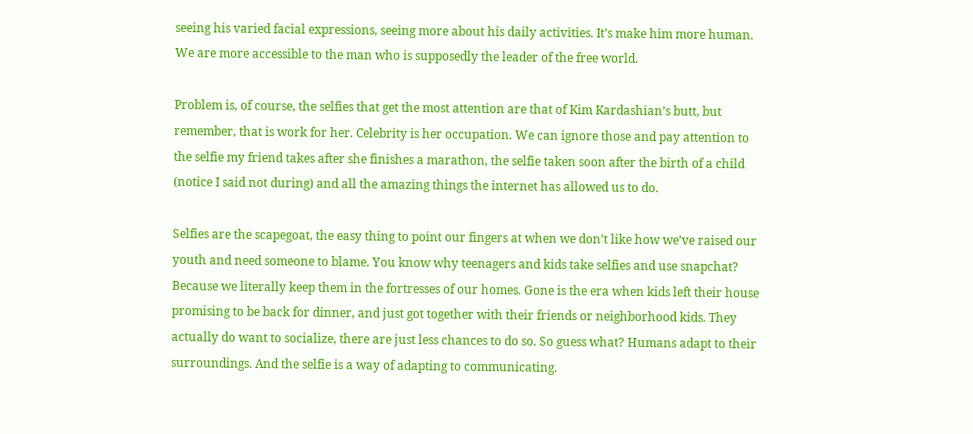seeing his varied facial expressions, seeing more about his daily activities. It’s make him more human. We are more accessible to the man who is supposedly the leader of the free world.

Problem is, of course, the selfies that get the most attention are that of Kim Kardashian’s butt, but remember, that is work for her. Celebrity is her occupation. We can ignore those and pay attention to the selfie my friend takes after she finishes a marathon, the selfie taken soon after the birth of a child (notice I said not during) and all the amazing things the internet has allowed us to do.

Selfies are the scapegoat, the easy thing to point our fingers at when we don’t like how we’ve raised our youth and need someone to blame. You know why teenagers and kids take selfies and use snapchat? Because we literally keep them in the fortresses of our homes. Gone is the era when kids left their house promising to be back for dinner, and just got together with their friends or neighborhood kids. They actually do want to socialize, there are just less chances to do so. So guess what? Humans adapt to their surroundings. And the selfie is a way of adapting to communicating.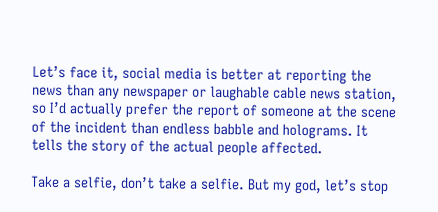Let’s face it, social media is better at reporting the news than any newspaper or laughable cable news station, so I’d actually prefer the report of someone at the scene of the incident than endless babble and holograms. It tells the story of the actual people affected.

Take a selfie, don’t take a selfie. But my god, let’s stop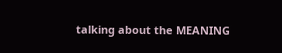talking about the MEANING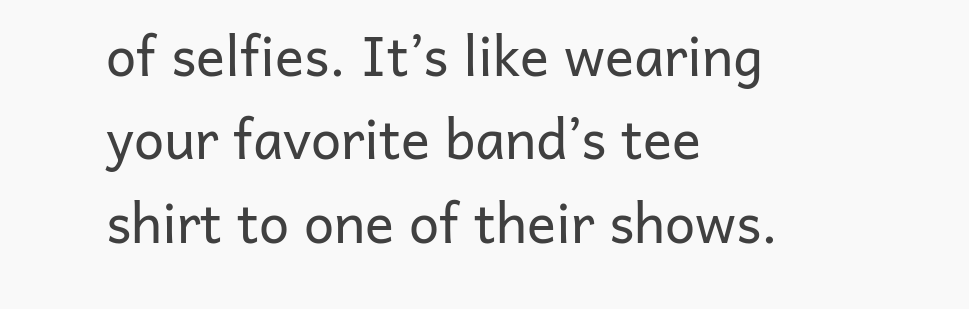of selfies. It’s like wearing your favorite band’s tee shirt to one of their shows.